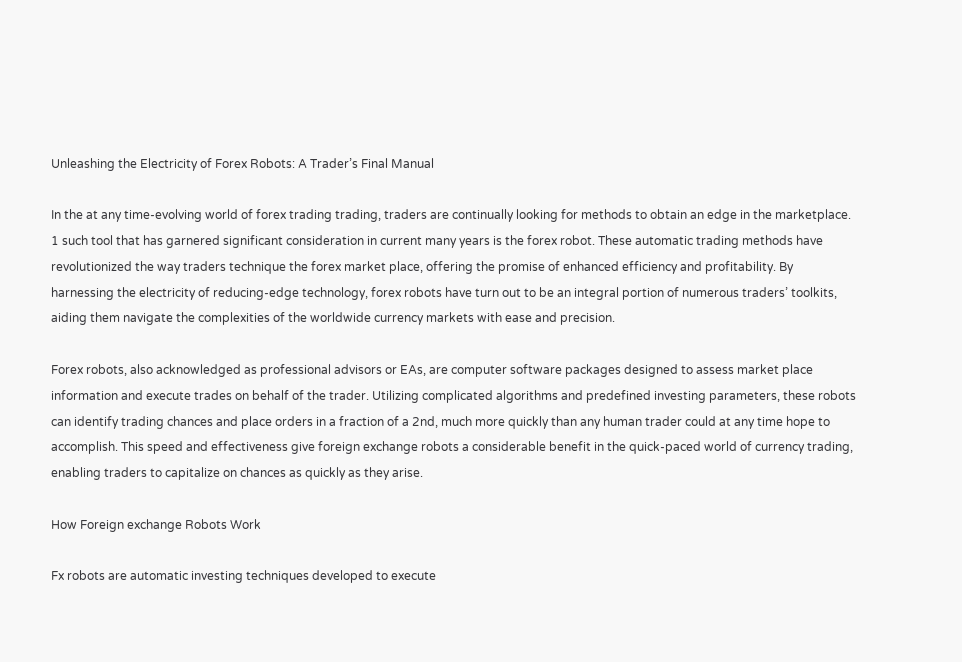Unleashing the Electricity of Forex Robots: A Trader’s Final Manual

In the at any time-evolving world of forex trading trading, traders are continually looking for methods to obtain an edge in the marketplace. 1 such tool that has garnered significant consideration in current many years is the forex robot. These automatic trading methods have revolutionized the way traders technique the forex market place, offering the promise of enhanced efficiency and profitability. By harnessing the electricity of reducing-edge technology, forex robots have turn out to be an integral portion of numerous traders’ toolkits, aiding them navigate the complexities of the worldwide currency markets with ease and precision.

Forex robots, also acknowledged as professional advisors or EAs, are computer software packages designed to assess market place information and execute trades on behalf of the trader. Utilizing complicated algorithms and predefined investing parameters, these robots can identify trading chances and place orders in a fraction of a 2nd, much more quickly than any human trader could at any time hope to accomplish. This speed and effectiveness give foreign exchange robots a considerable benefit in the quick-paced world of currency trading, enabling traders to capitalize on chances as quickly as they arise.

How Foreign exchange Robots Work

Fx robots are automatic investing techniques developed to execute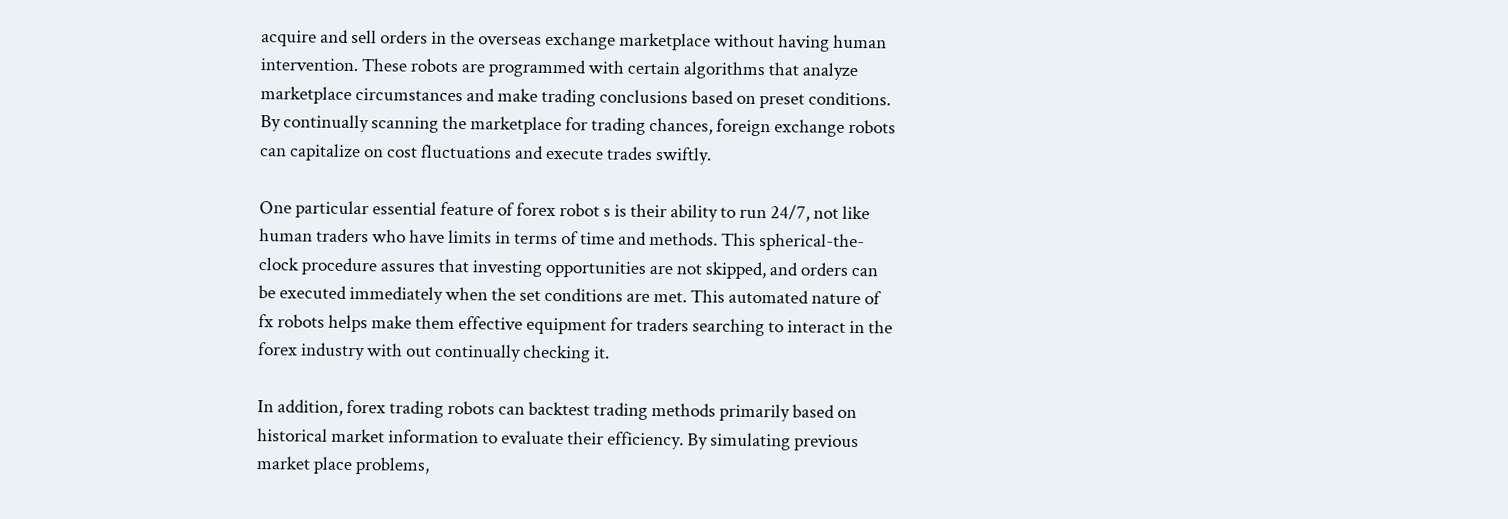acquire and sell orders in the overseas exchange marketplace without having human intervention. These robots are programmed with certain algorithms that analyze marketplace circumstances and make trading conclusions based on preset conditions. By continually scanning the marketplace for trading chances, foreign exchange robots can capitalize on cost fluctuations and execute trades swiftly.

One particular essential feature of forex robot s is their ability to run 24/7, not like human traders who have limits in terms of time and methods. This spherical-the-clock procedure assures that investing opportunities are not skipped, and orders can be executed immediately when the set conditions are met. This automated nature of fx robots helps make them effective equipment for traders searching to interact in the forex industry with out continually checking it.

In addition, forex trading robots can backtest trading methods primarily based on historical market information to evaluate their efficiency. By simulating previous market place problems,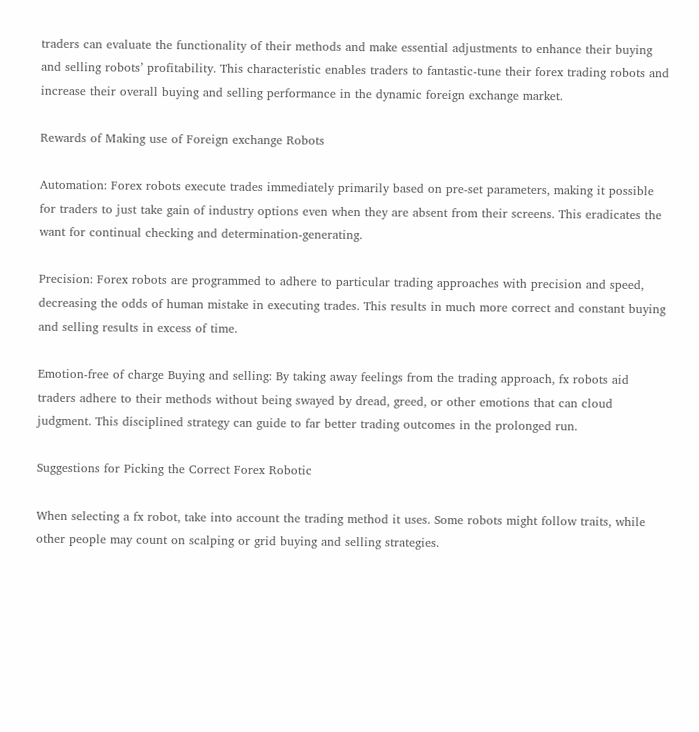traders can evaluate the functionality of their methods and make essential adjustments to enhance their buying and selling robots’ profitability. This characteristic enables traders to fantastic-tune their forex trading robots and increase their overall buying and selling performance in the dynamic foreign exchange market.

Rewards of Making use of Foreign exchange Robots

Automation: Forex robots execute trades immediately primarily based on pre-set parameters, making it possible for traders to just take gain of industry options even when they are absent from their screens. This eradicates the want for continual checking and determination-generating.

Precision: Forex robots are programmed to adhere to particular trading approaches with precision and speed, decreasing the odds of human mistake in executing trades. This results in much more correct and constant buying and selling results in excess of time.

Emotion-free of charge Buying and selling: By taking away feelings from the trading approach, fx robots aid traders adhere to their methods without being swayed by dread, greed, or other emotions that can cloud judgment. This disciplined strategy can guide to far better trading outcomes in the prolonged run.

Suggestions for Picking the Correct Forex Robotic

When selecting a fx robot, take into account the trading method it uses. Some robots might follow traits, while other people may count on scalping or grid buying and selling strategies.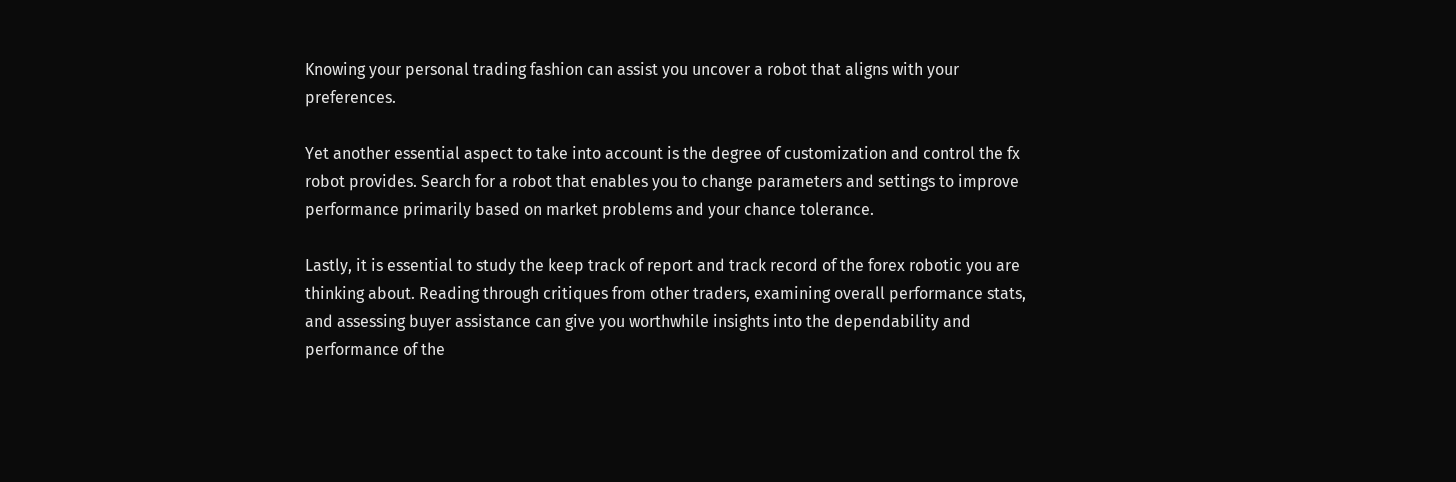Knowing your personal trading fashion can assist you uncover a robot that aligns with your preferences.

Yet another essential aspect to take into account is the degree of customization and control the fx robot provides. Search for a robot that enables you to change parameters and settings to improve performance primarily based on market problems and your chance tolerance.

Lastly, it is essential to study the keep track of report and track record of the forex robotic you are thinking about. Reading through critiques from other traders, examining overall performance stats, and assessing buyer assistance can give you worthwhile insights into the dependability and performance of the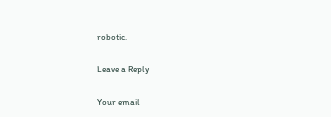robotic.

Leave a Reply

Your email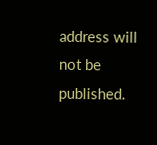address will not be published.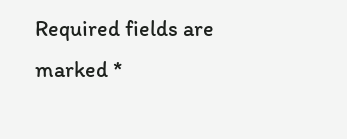Required fields are marked *